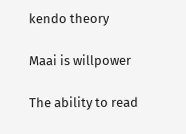kendo theory

Maai is willpower

The ability to read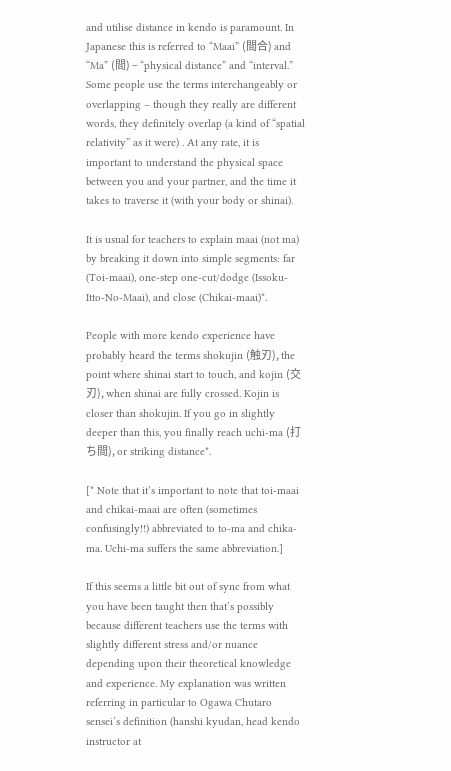and utilise distance in kendo is paramount. In Japanese this is referred to “Maai” (間合) and “Ma” (間) – “physical distance” and “interval.” Some people use the terms interchangeably or overlapping – though they really are different words, they definitely overlap (a kind of “spatial relativity” as it were) . At any rate, it is important to understand the physical space between you and your partner, and the time it takes to traverse it (with your body or shinai).

It is usual for teachers to explain maai (not ma) by breaking it down into simple segments: far (Toi-maai), one-step one-cut/dodge (Issoku-Itto-No-Maai), and close (Chikai-maai)*.

People with more kendo experience have probably heard the terms shokujin (触刃), the point where shinai start to touch, and kojin (交刃), when shinai are fully crossed. Kojin is closer than shokujin. If you go in slightly deeper than this, you finally reach uchi-ma (打ち間), or striking distance*.

[* Note that it’s important to note that toi-maai and chikai-maai are often (sometimes confusingly!!) abbreviated to to-ma and chika-ma. Uchi-ma suffers the same abbreviation.]

If this seems a little bit out of sync from what you have been taught then that’s possibly because different teachers use the terms with slightly different stress and/or nuance depending upon their theoretical knowledge and experience. My explanation was written referring in particular to Ogawa Chutaro sensei’s definition (hanshi kyudan, head kendo instructor at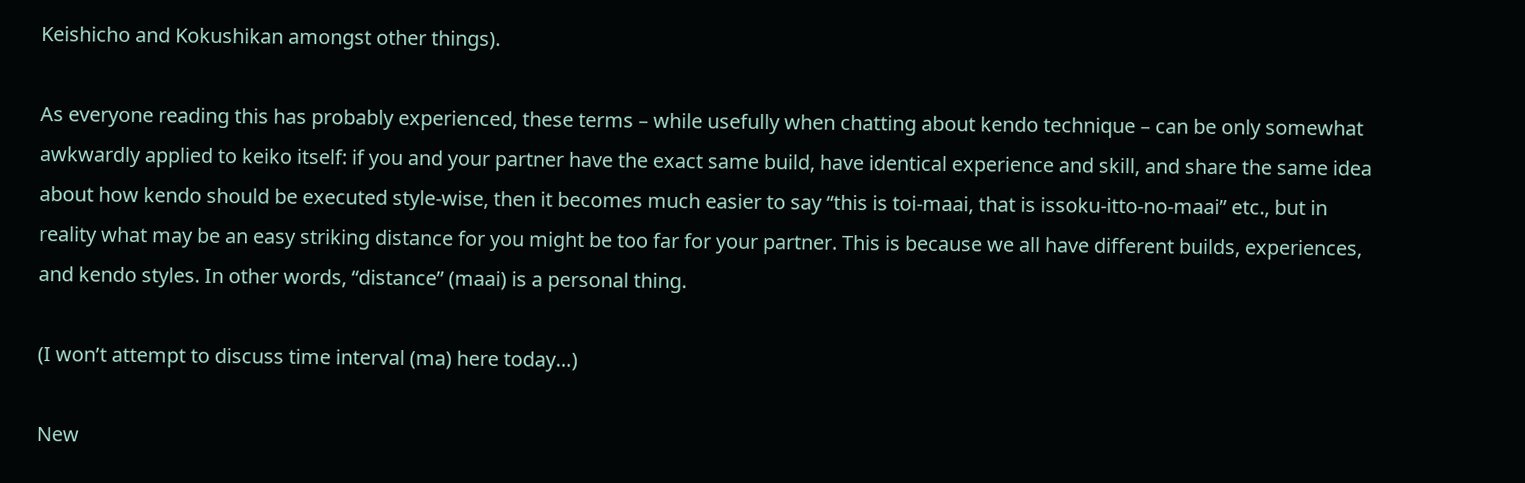Keishicho and Kokushikan amongst other things).

As everyone reading this has probably experienced, these terms – while usefully when chatting about kendo technique – can be only somewhat awkwardly applied to keiko itself: if you and your partner have the exact same build, have identical experience and skill, and share the same idea about how kendo should be executed style-wise, then it becomes much easier to say “this is toi-maai, that is issoku-itto-no-maai” etc., but in reality what may be an easy striking distance for you might be too far for your partner. This is because we all have different builds, experiences, and kendo styles. In other words, “distance” (maai) is a personal thing.

(I won’t attempt to discuss time interval (ma) here today…)

New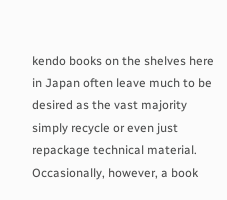kendo books on the shelves here in Japan often leave much to be desired as the vast majority simply recycle or even just repackage technical material. Occasionally, however, a book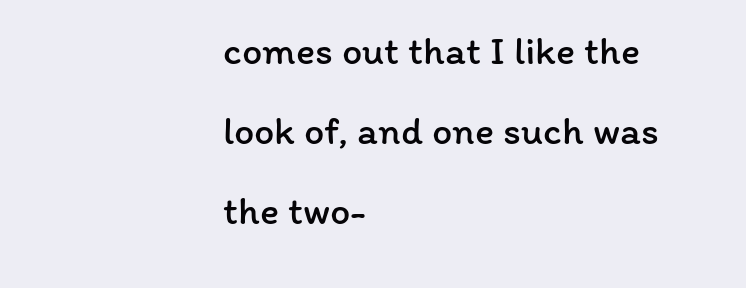comes out that I like the look of, and one such was the two-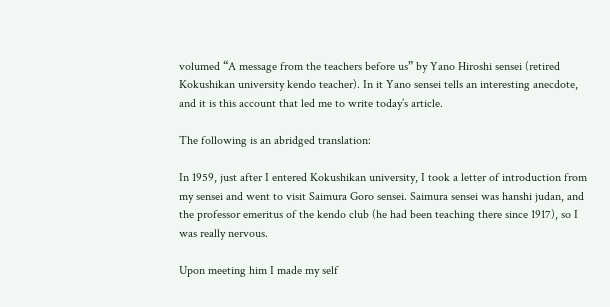volumed “A message from the teachers before us” by Yano Hiroshi sensei (retired Kokushikan university kendo teacher). In it Yano sensei tells an interesting anecdote, and it is this account that led me to write today’s article.

The following is an abridged translation:

In 1959, just after I entered Kokushikan university, I took a letter of introduction from my sensei and went to visit Saimura Goro sensei. Saimura sensei was hanshi judan, and the professor emeritus of the kendo club (he had been teaching there since 1917), so I was really nervous.

Upon meeting him I made my self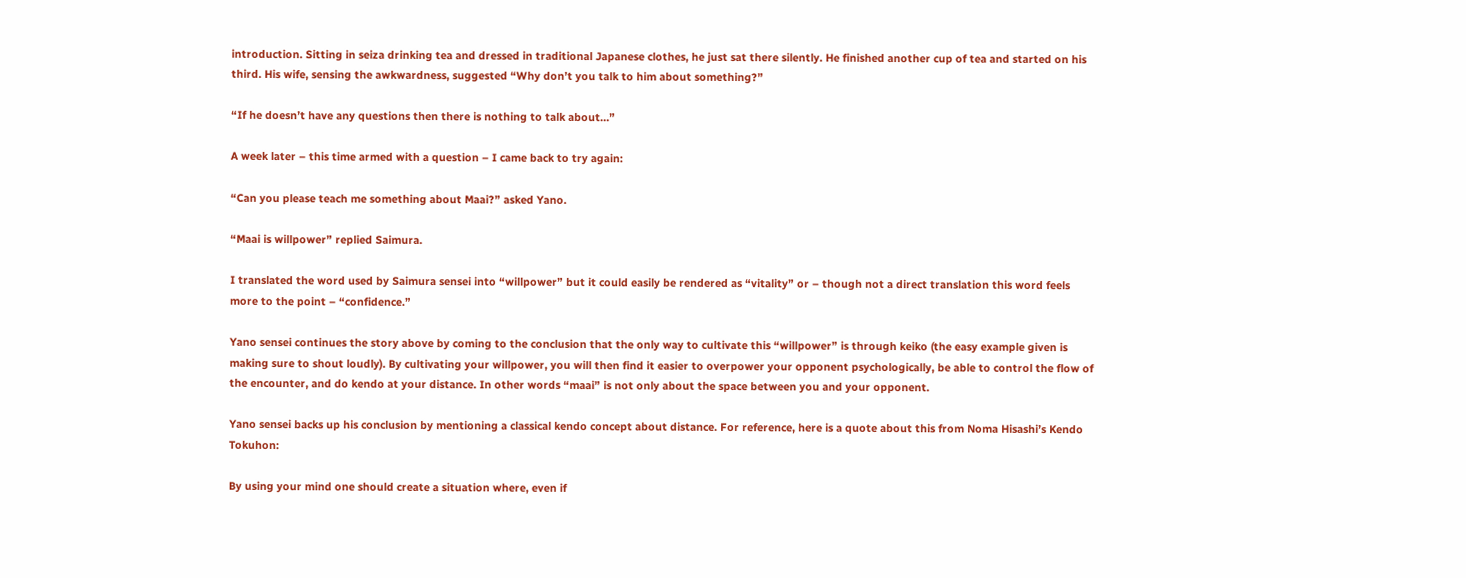introduction. Sitting in seiza drinking tea and dressed in traditional Japanese clothes, he just sat there silently. He finished another cup of tea and started on his third. His wife, sensing the awkwardness, suggested “Why don’t you talk to him about something?”

“If he doesn’t have any questions then there is nothing to talk about…”

A week later – this time armed with a question – I came back to try again:

“Can you please teach me something about Maai?” asked Yano.

“Maai is willpower” replied Saimura.

I translated the word used by Saimura sensei into “willpower” but it could easily be rendered as “vitality” or – though not a direct translation this word feels more to the point – “confidence.”

Yano sensei continues the story above by coming to the conclusion that the only way to cultivate this “willpower” is through keiko (the easy example given is making sure to shout loudly). By cultivating your willpower, you will then find it easier to overpower your opponent psychologically, be able to control the flow of the encounter, and do kendo at your distance. In other words “maai” is not only about the space between you and your opponent.

Yano sensei backs up his conclusion by mentioning a classical kendo concept about distance. For reference, here is a quote about this from Noma Hisashi’s Kendo Tokuhon:

By using your mind one should create a situation where, even if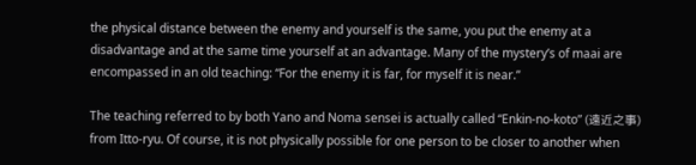the physical distance between the enemy and yourself is the same, you put the enemy at a disadvantage and at the same time yourself at an advantage. Many of the mystery’s of maai are encompassed in an old teaching: “For the enemy it is far, for myself it is near.”

The teaching referred to by both Yano and Noma sensei is actually called “Enkin-no-koto” (遠近之事) from Itto-ryu. Of course, it is not physically possible for one person to be closer to another when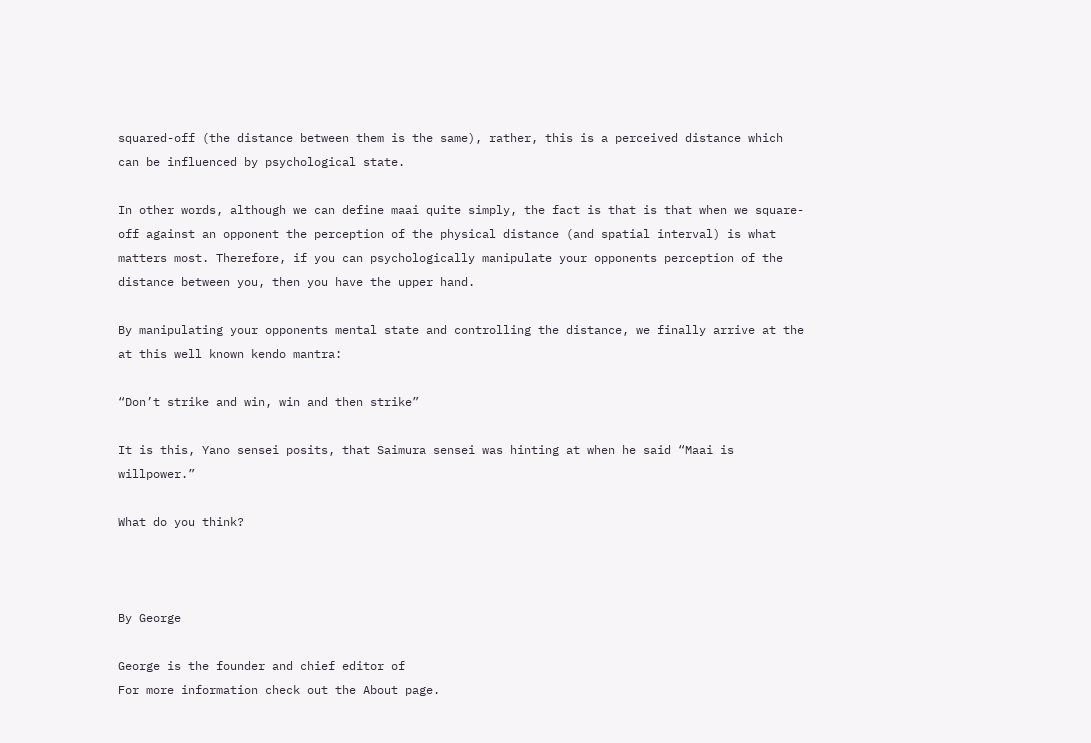squared-off (the distance between them is the same), rather, this is a perceived distance which can be influenced by psychological state.

In other words, although we can define maai quite simply, the fact is that is that when we square-off against an opponent the perception of the physical distance (and spatial interval) is what matters most. Therefore, if you can psychologically manipulate your opponents perception of the distance between you, then you have the upper hand.

By manipulating your opponents mental state and controlling the distance, we finally arrive at the at this well known kendo mantra:

“Don’t strike and win, win and then strike”

It is this, Yano sensei posits, that Saimura sensei was hinting at when he said “Maai is willpower.”

What do you think?



By George

George is the founder and chief editor of
For more information check out the About page.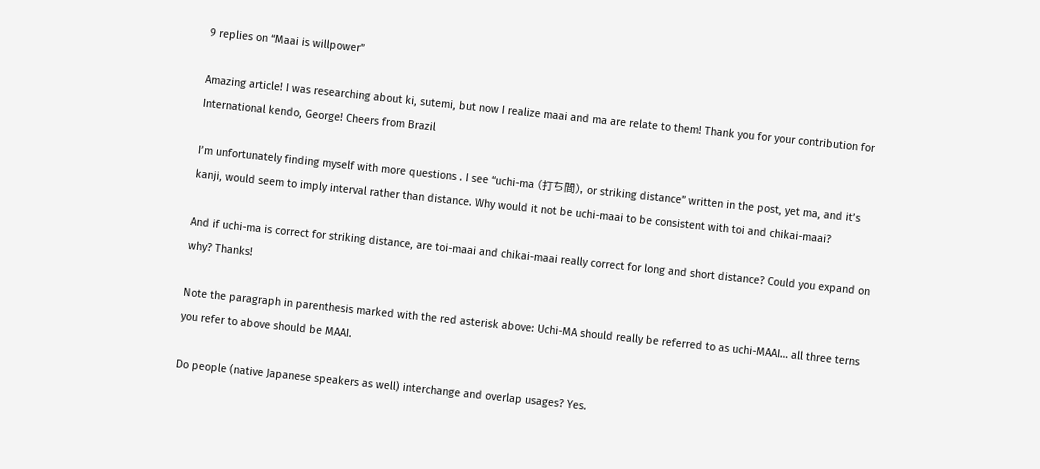9 replies on “Maai is willpower”

Amazing article! I was researching about ki, sutemi, but now I realize maai and ma are relate to them! Thank you for your contribution for International kendo, George! Cheers from Brazil

I’m unfortunately finding myself with more questions . I see “uchi-ma (打ち間), or striking distance” written in the post, yet ma, and it’s kanji, would seem to imply interval rather than distance. Why would it not be uchi-maai to be consistent with toi and chikai-maai?

And if uchi-ma is correct for striking distance, are toi-maai and chikai-maai really correct for long and short distance? Could you expand on why? Thanks!

Note the paragraph in parenthesis marked with the red asterisk above: Uchi-MA should really be referred to as uchi-MAAI… all three terns you refer to above should be MAAI.

Do people (native Japanese speakers as well) interchange and overlap usages? Yes.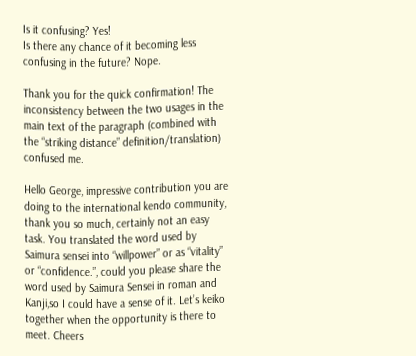Is it confusing? Yes!
Is there any chance of it becoming less confusing in the future? Nope.

Thank you for the quick confirmation! The inconsistency between the two usages in the main text of the paragraph (combined with the “striking distance” definition/translation) confused me.

Hello George, impressive contribution you are doing to the international kendo community, thank you so much, certainly not an easy task. You translated the word used by Saimura sensei into “willpower” or as “vitality” or “confidence.”, could you please share the word used by Saimura Sensei in roman and Kanji,so I could have a sense of it. Let’s keiko together when the opportunity is there to meet. Cheers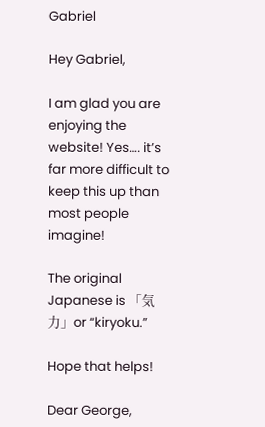Gabriel

Hey Gabriel,

I am glad you are enjoying the website! Yes…. it’s far more difficult to keep this up than most people imagine!

The original Japanese is 「気力」or “kiryoku.”

Hope that helps!

Dear George,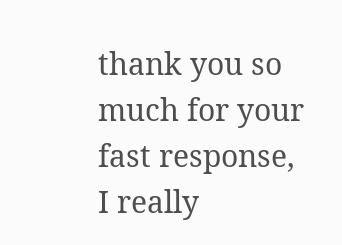thank you so much for your fast response, I really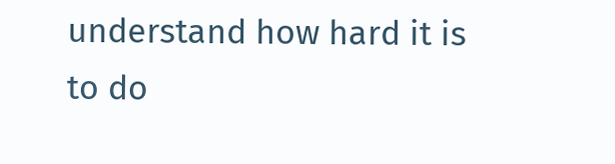understand how hard it is to do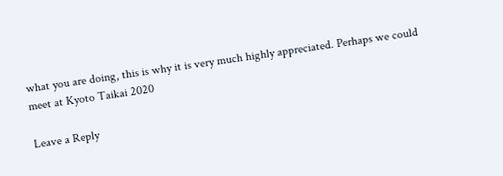what you are doing, this is why it is very much highly appreciated. Perhaps we could meet at Kyoto Taikai 2020

Leave a Reply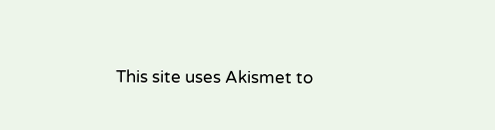This site uses Akismet to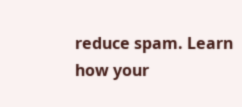reduce spam. Learn how your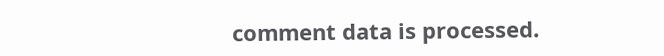comment data is processed.